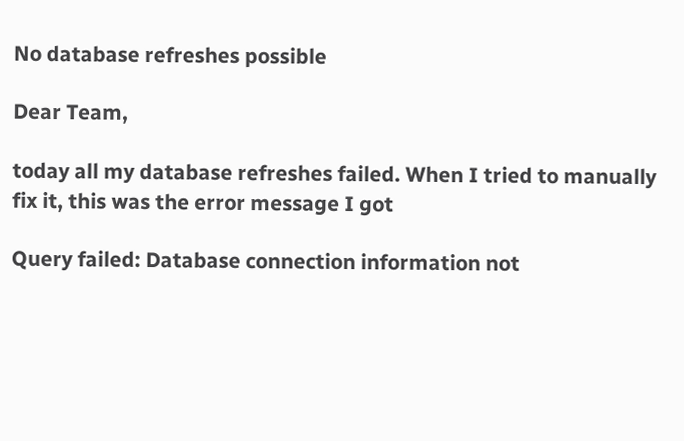No database refreshes possible

Dear Team,

today all my database refreshes failed. When I tried to manually fix it, this was the error message I got

Query failed: Database connection information not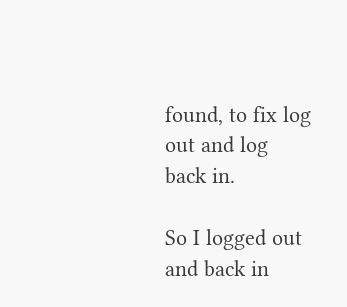found, to fix log out and log back in.

So I logged out and back in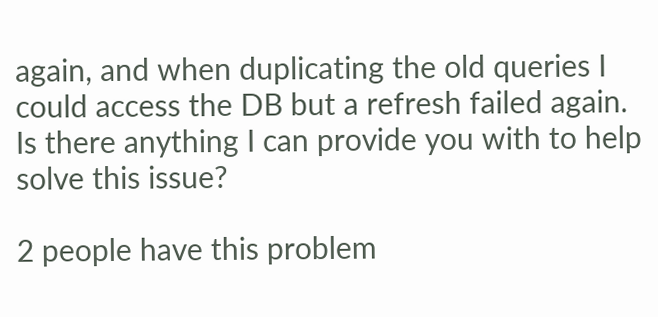again, and when duplicating the old queries I could access the DB but a refresh failed again. Is there anything I can provide you with to help solve this issue?

2 people have this problem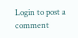Login to post a comment